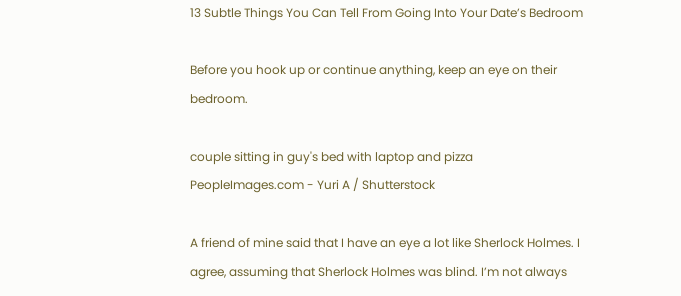13 Subtle Things You Can Tell From Going Into Your Date’s Bedroom

Before you hook up or continue anything, keep an eye on their bedroom.

couple sitting in guy's bed with laptop and pizza PeopleImages.com - Yuri A / Shutterstock

A friend of mine said that I have an eye a lot like Sherlock Holmes. I agree, assuming that Sherlock Holmes was blind. I’m not always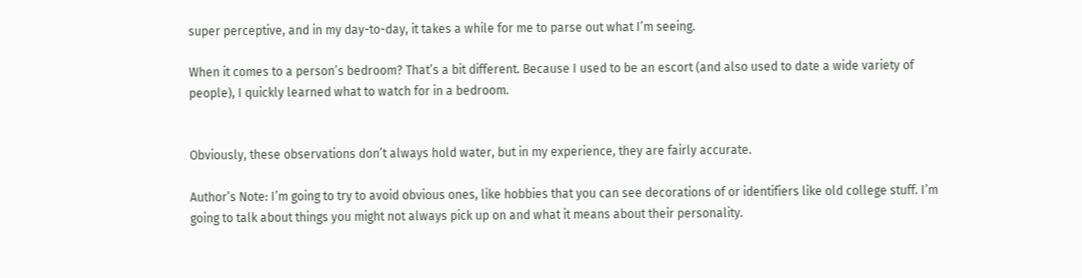super perceptive, and in my day-to-day, it takes a while for me to parse out what I’m seeing.

When it comes to a person’s bedroom? That’s a bit different. Because I used to be an escort (and also used to date a wide variety of people), I quickly learned what to watch for in a bedroom.


Obviously, these observations don’t always hold water, but in my experience, they are fairly accurate.

Author’s Note: I’m going to try to avoid obvious ones, like hobbies that you can see decorations of or identifiers like old college stuff. I’m going to talk about things you might not always pick up on and what it means about their personality.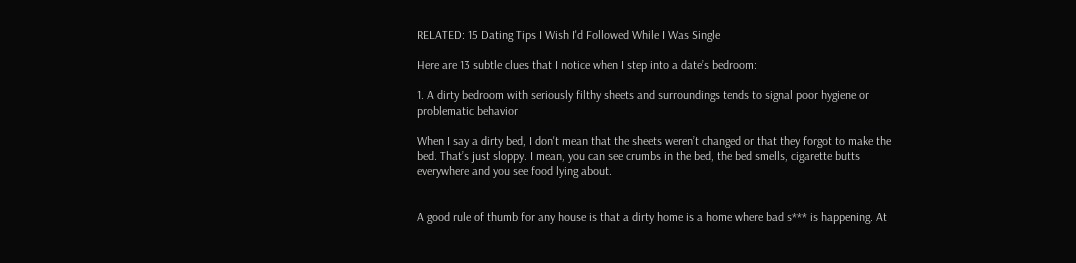RELATED: 15 Dating Tips I Wish I'd Followed While I Was Single

Here are 13 subtle clues that I notice when I step into a date’s bedroom:

1. A dirty bedroom with seriously filthy sheets and surroundings tends to signal poor hygiene or problematic behavior

When I say a dirty bed, I don't mean that the sheets weren’t changed or that they forgot to make the bed. That’s just sloppy. I mean, you can see crumbs in the bed, the bed smells, cigarette butts everywhere and you see food lying about.


A good rule of thumb for any house is that a dirty home is a home where bad s*** is happening. At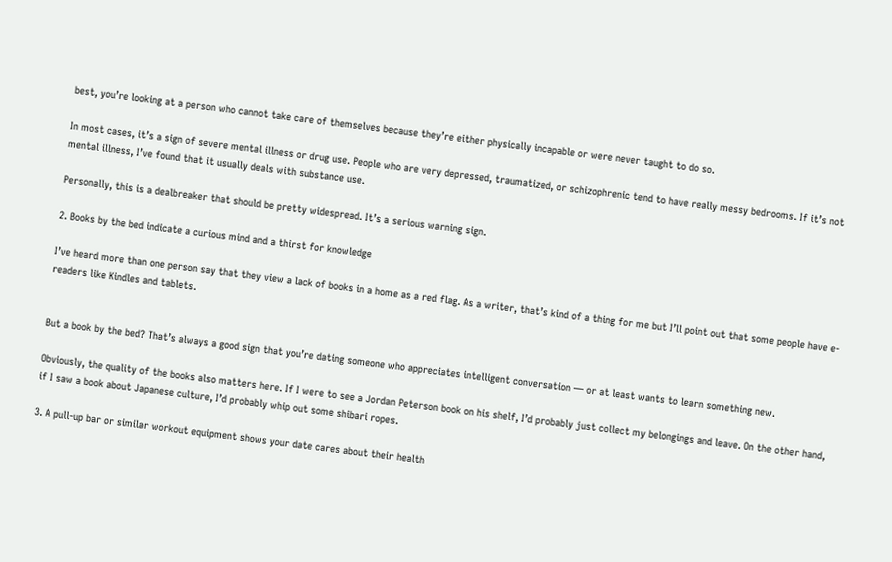best, you’re looking at a person who cannot take care of themselves because they’re either physically incapable or were never taught to do so.

In most cases, it’s a sign of severe mental illness or drug use. People who are very depressed, traumatized, or schizophrenic tend to have really messy bedrooms. If it’s not mental illness, I’ve found that it usually deals with substance use.

Personally, this is a dealbreaker that should be pretty widespread. It’s a serious warning sign.

2. Books by the bed indicate a curious mind and a thirst for knowledge

I’ve heard more than one person say that they view a lack of books in a home as a red flag. As a writer, that’s kind of a thing for me but I’ll point out that some people have e-readers like Kindles and tablets.


But a book by the bed? That’s always a good sign that you’re dating someone who appreciates intelligent conversation — or at least wants to learn something new.

Obviously, the quality of the books also matters here. If I were to see a Jordan Peterson book on his shelf, I’d probably just collect my belongings and leave. On the other hand, if I saw a book about Japanese culture, I’d probably whip out some shibari ropes.

3. A pull-up bar or similar workout equipment shows your date cares about their health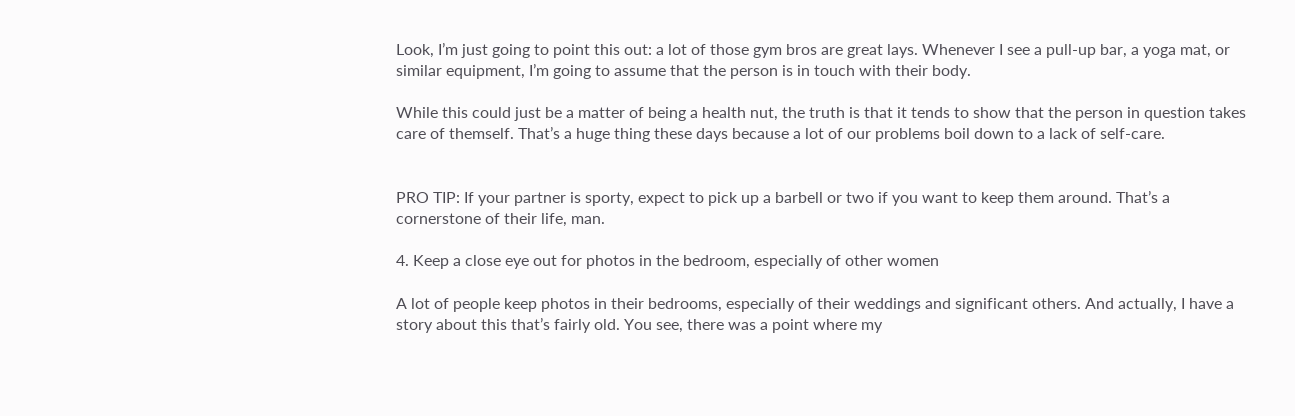Look, I’m just going to point this out: a lot of those gym bros are great lays. Whenever I see a pull-up bar, a yoga mat, or similar equipment, I’m going to assume that the person is in touch with their body.

While this could just be a matter of being a health nut, the truth is that it tends to show that the person in question takes care of themself. That’s a huge thing these days because a lot of our problems boil down to a lack of self-care.


PRO TIP: If your partner is sporty, expect to pick up a barbell or two if you want to keep them around. That’s a cornerstone of their life, man.

4. Keep a close eye out for photos in the bedroom, especially of other women

A lot of people keep photos in their bedrooms, especially of their weddings and significant others. And actually, I have a story about this that’s fairly old. You see, there was a point where my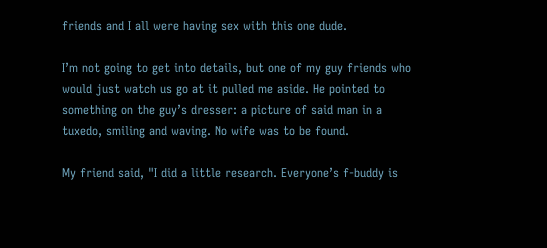friends and I all were having sex with this one dude.

I’m not going to get into details, but one of my guy friends who would just watch us go at it pulled me aside. He pointed to something on the guy’s dresser: a picture of said man in a tuxedo, smiling and waving. No wife was to be found.

My friend said, "I did a little research. Everyone’s f-buddy is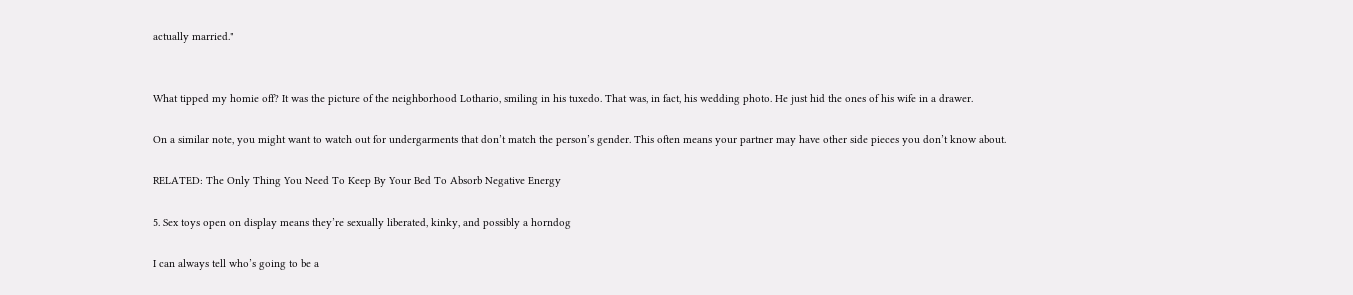actually married."


What tipped my homie off? It was the picture of the neighborhood Lothario, smiling in his tuxedo. That was, in fact, his wedding photo. He just hid the ones of his wife in a drawer.

On a similar note, you might want to watch out for undergarments that don’t match the person’s gender. This often means your partner may have other side pieces you don’t know about.

RELATED: The Only Thing You Need To Keep By Your Bed To Absorb Negative Energy

5. Sex toys open on display means they’re sexually liberated, kinky, and possibly a horndog

I can always tell who’s going to be a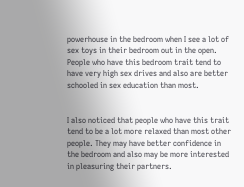powerhouse in the bedroom when I see a lot of sex toys in their bedroom out in the open. People who have this bedroom trait tend to have very high sex drives and also are better schooled in sex education than most.


I also noticed that people who have this trait tend to be a lot more relaxed than most other people. They may have better confidence in the bedroom and also may be more interested in pleasuring their partners.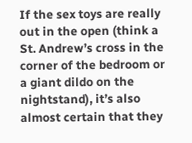If the sex toys are really out in the open (think a St. Andrew’s cross in the corner of the bedroom or a giant dildo on the nightstand), it’s also almost certain that they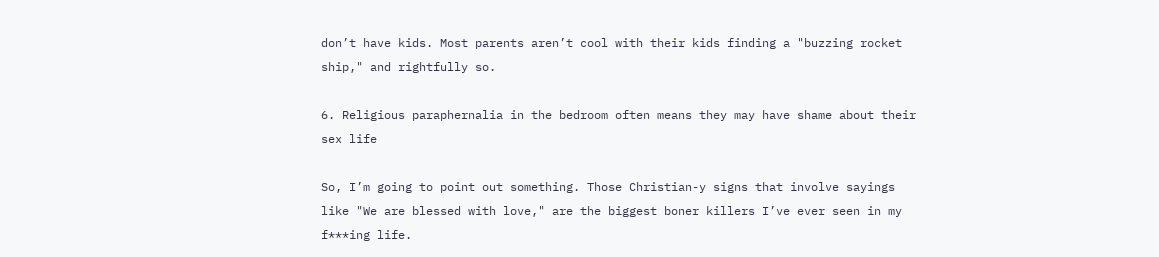don’t have kids. Most parents aren’t cool with their kids finding a "buzzing rocket ship," and rightfully so.

6. Religious paraphernalia in the bedroom often means they may have shame about their sex life

So, I’m going to point out something. Those Christian-y signs that involve sayings like "We are blessed with love," are the biggest boner killers I’ve ever seen in my f***ing life.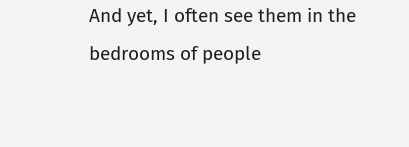And yet, I often see them in the bedrooms of people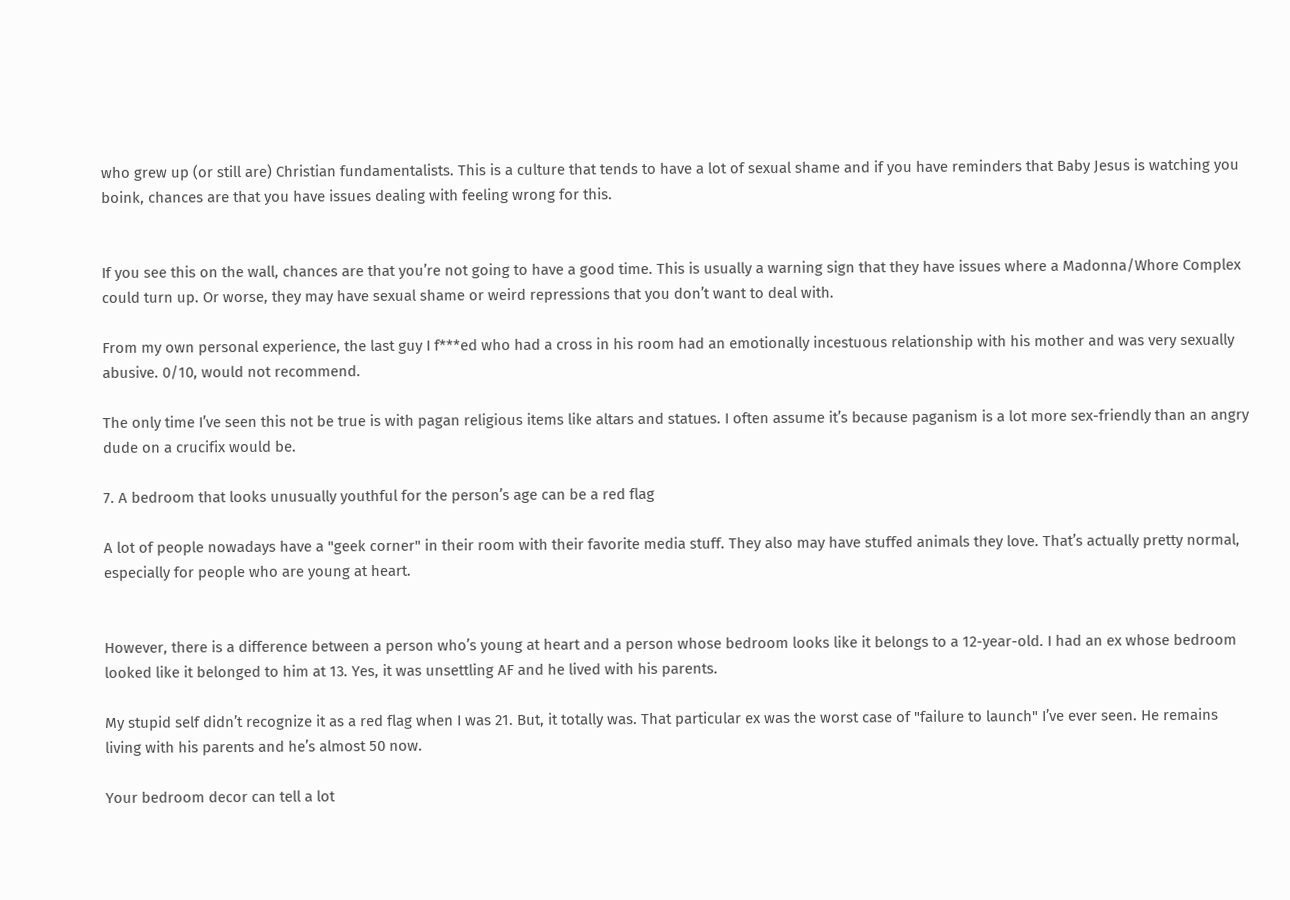who grew up (or still are) Christian fundamentalists. This is a culture that tends to have a lot of sexual shame and if you have reminders that Baby Jesus is watching you boink, chances are that you have issues dealing with feeling wrong for this.


If you see this on the wall, chances are that you’re not going to have a good time. This is usually a warning sign that they have issues where a Madonna/Whore Complex could turn up. Or worse, they may have sexual shame or weird repressions that you don’t want to deal with.

From my own personal experience, the last guy I f***ed who had a cross in his room had an emotionally incestuous relationship with his mother and was very sexually abusive. 0/10, would not recommend.

The only time I’ve seen this not be true is with pagan religious items like altars and statues. I often assume it’s because paganism is a lot more sex-friendly than an angry dude on a crucifix would be.

7. A bedroom that looks unusually youthful for the person’s age can be a red flag

A lot of people nowadays have a "geek corner" in their room with their favorite media stuff. They also may have stuffed animals they love. That’s actually pretty normal, especially for people who are young at heart.


However, there is a difference between a person who’s young at heart and a person whose bedroom looks like it belongs to a 12-year-old. I had an ex whose bedroom looked like it belonged to him at 13. Yes, it was unsettling AF and he lived with his parents.

My stupid self didn’t recognize it as a red flag when I was 21. But, it totally was. That particular ex was the worst case of "failure to launch" I’ve ever seen. He remains living with his parents and he’s almost 50 now.

Your bedroom decor can tell a lot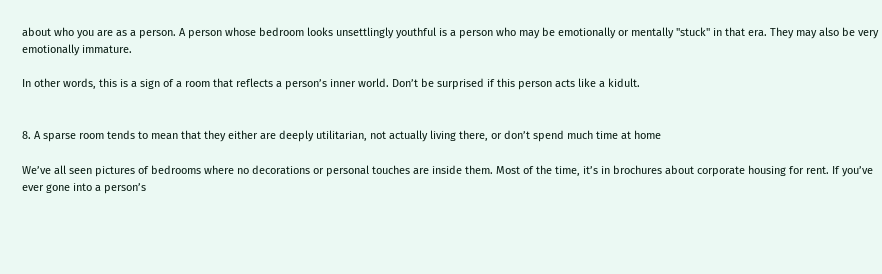about who you are as a person. A person whose bedroom looks unsettlingly youthful is a person who may be emotionally or mentally "stuck" in that era. They may also be very emotionally immature.

In other words, this is a sign of a room that reflects a person’s inner world. Don’t be surprised if this person acts like a kidult.


8. A sparse room tends to mean that they either are deeply utilitarian, not actually living there, or don’t spend much time at home

We’ve all seen pictures of bedrooms where no decorations or personal touches are inside them. Most of the time, it’s in brochures about corporate housing for rent. If you’ve ever gone into a person’s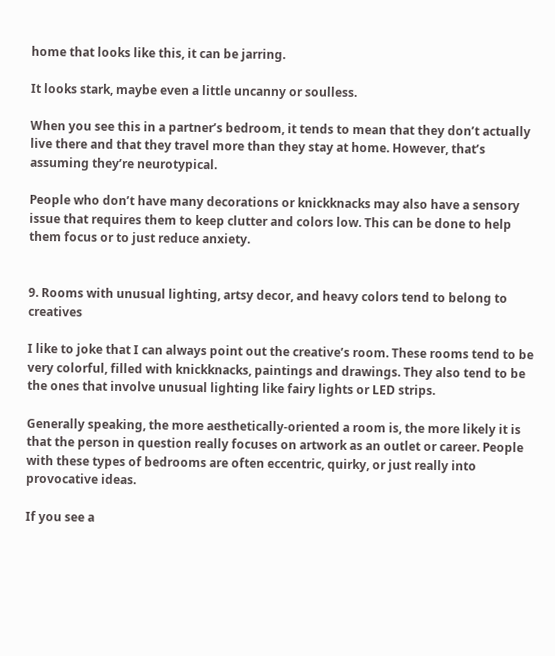home that looks like this, it can be jarring.

It looks stark, maybe even a little uncanny or soulless.

When you see this in a partner’s bedroom, it tends to mean that they don’t actually live there and that they travel more than they stay at home. However, that’s assuming they’re neurotypical.

People who don’t have many decorations or knickknacks may also have a sensory issue that requires them to keep clutter and colors low. This can be done to help them focus or to just reduce anxiety.


9. Rooms with unusual lighting, artsy decor, and heavy colors tend to belong to creatives

I like to joke that I can always point out the creative’s room. These rooms tend to be very colorful, filled with knickknacks, paintings and drawings. They also tend to be the ones that involve unusual lighting like fairy lights or LED strips.

Generally speaking, the more aesthetically-oriented a room is, the more likely it is that the person in question really focuses on artwork as an outlet or career. People with these types of bedrooms are often eccentric, quirky, or just really into provocative ideas.

If you see a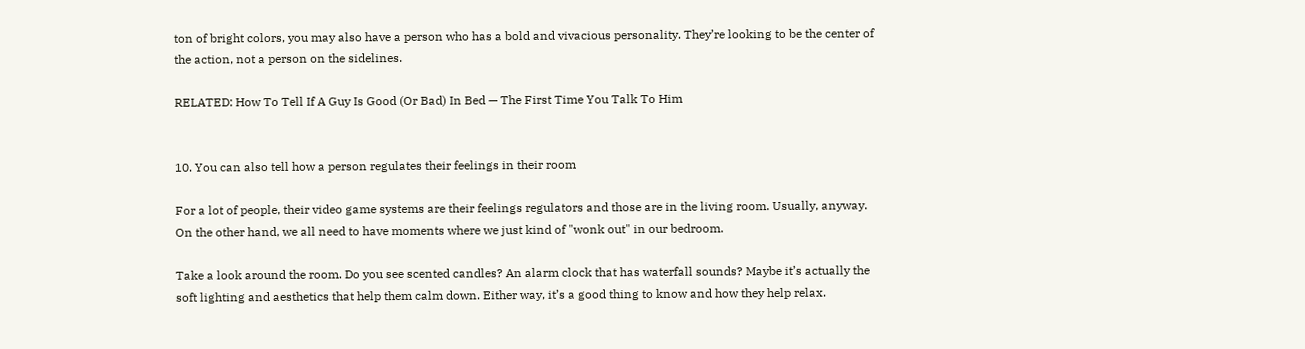ton of bright colors, you may also have a person who has a bold and vivacious personality. They’re looking to be the center of the action, not a person on the sidelines.

RELATED: How To Tell If A Guy Is Good (Or Bad) In Bed — The First Time You Talk To Him


10. You can also tell how a person regulates their feelings in their room

For a lot of people, their video game systems are their feelings regulators and those are in the living room. Usually, anyway. On the other hand, we all need to have moments where we just kind of "wonk out" in our bedroom.

Take a look around the room. Do you see scented candles? An alarm clock that has waterfall sounds? Maybe it’s actually the soft lighting and aesthetics that help them calm down. Either way, it’s a good thing to know and how they help relax.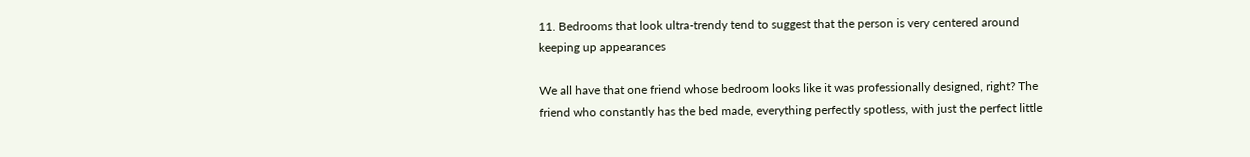11. Bedrooms that look ultra-trendy tend to suggest that the person is very centered around keeping up appearances

We all have that one friend whose bedroom looks like it was professionally designed, right? The friend who constantly has the bed made, everything perfectly spotless, with just the perfect little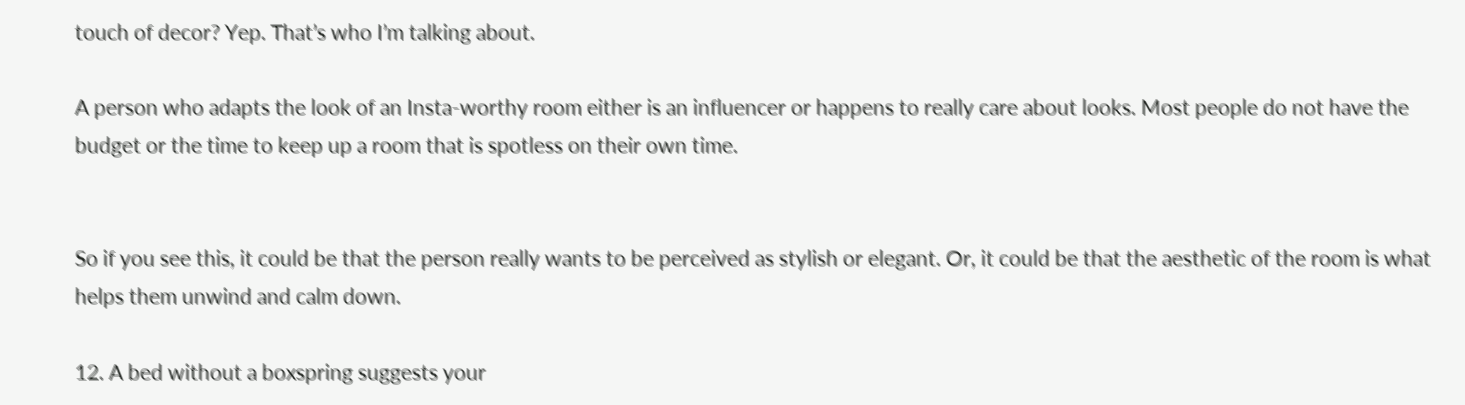touch of decor? Yep. That’s who I’m talking about.

A person who adapts the look of an Insta-worthy room either is an influencer or happens to really care about looks. Most people do not have the budget or the time to keep up a room that is spotless on their own time.


So if you see this, it could be that the person really wants to be perceived as stylish or elegant. Or, it could be that the aesthetic of the room is what helps them unwind and calm down.

12. A bed without a boxspring suggests your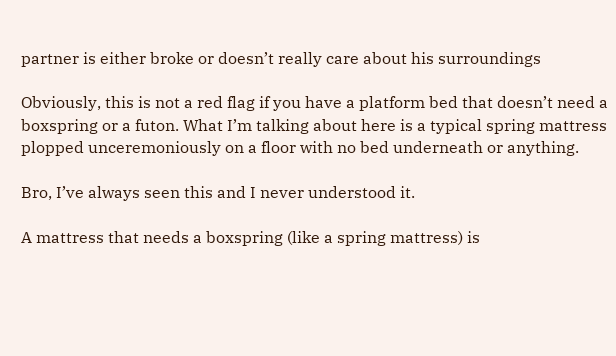partner is either broke or doesn’t really care about his surroundings

Obviously, this is not a red flag if you have a platform bed that doesn’t need a boxspring or a futon. What I’m talking about here is a typical spring mattress plopped unceremoniously on a floor with no bed underneath or anything.

Bro, I’ve always seen this and I never understood it.

A mattress that needs a boxspring (like a spring mattress) is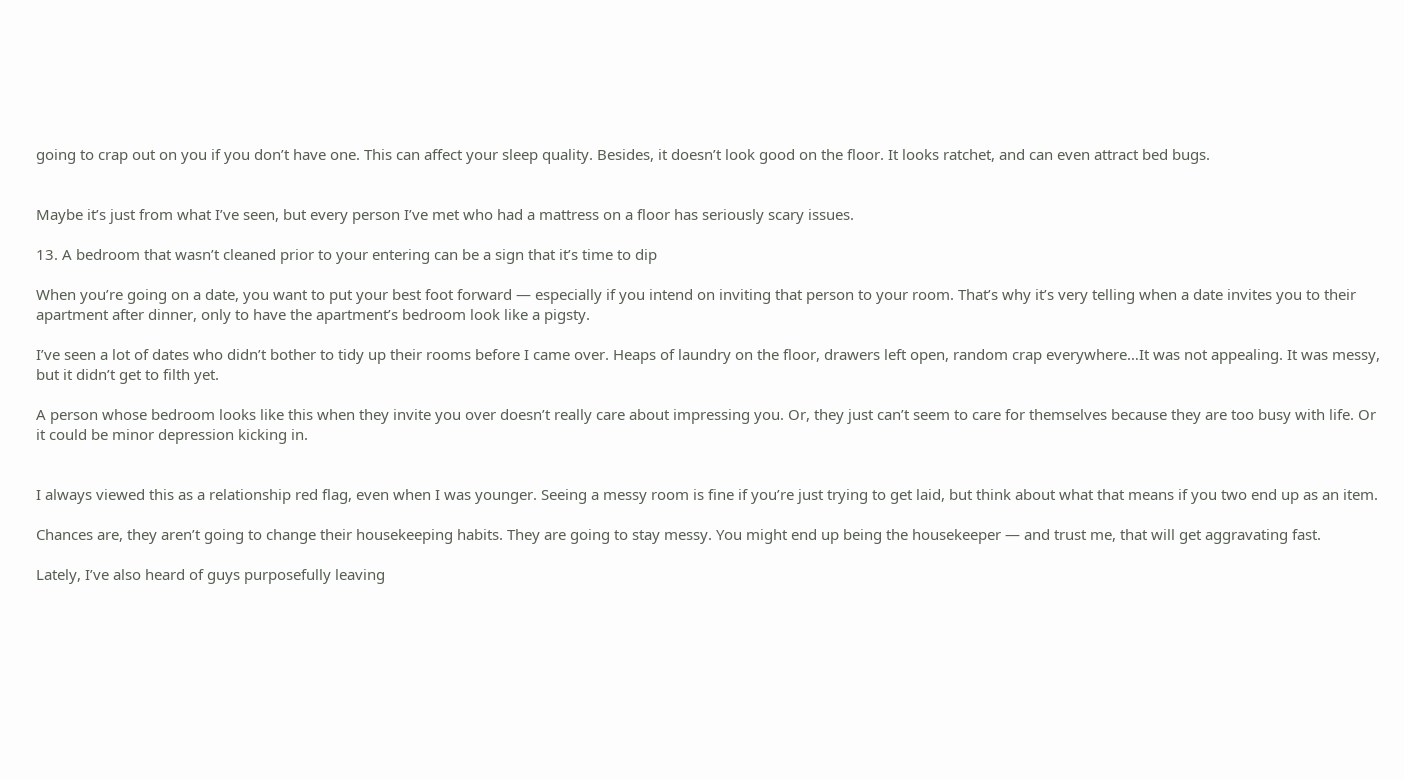going to crap out on you if you don’t have one. This can affect your sleep quality. Besides, it doesn’t look good on the floor. It looks ratchet, and can even attract bed bugs.


Maybe it’s just from what I’ve seen, but every person I’ve met who had a mattress on a floor has seriously scary issues.

13. A bedroom that wasn’t cleaned prior to your entering can be a sign that it’s time to dip

When you’re going on a date, you want to put your best foot forward — especially if you intend on inviting that person to your room. That’s why it’s very telling when a date invites you to their apartment after dinner, only to have the apartment’s bedroom look like a pigsty.

I’ve seen a lot of dates who didn’t bother to tidy up their rooms before I came over. Heaps of laundry on the floor, drawers left open, random crap everywhere…It was not appealing. It was messy, but it didn’t get to filth yet.

A person whose bedroom looks like this when they invite you over doesn’t really care about impressing you. Or, they just can’t seem to care for themselves because they are too busy with life. Or it could be minor depression kicking in.


I always viewed this as a relationship red flag, even when I was younger. Seeing a messy room is fine if you’re just trying to get laid, but think about what that means if you two end up as an item.

Chances are, they aren’t going to change their housekeeping habits. They are going to stay messy. You might end up being the housekeeper — and trust me, that will get aggravating fast.

Lately, I’ve also heard of guys purposefully leaving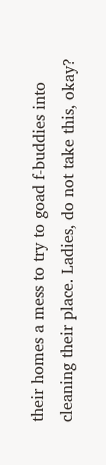their homes a mess to try to goad f-buddies into cleaning their place. Ladies, do not take this, okay?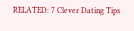RELATED: 7 Clever Dating Tips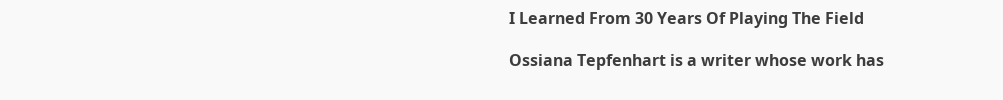I Learned From 30 Years Of Playing The Field

Ossiana Tepfenhart is a writer whose work has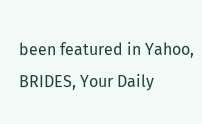been featured in Yahoo, BRIDES, Your Daily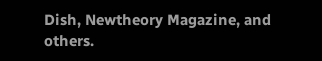Dish, Newtheory Magazine, and others.